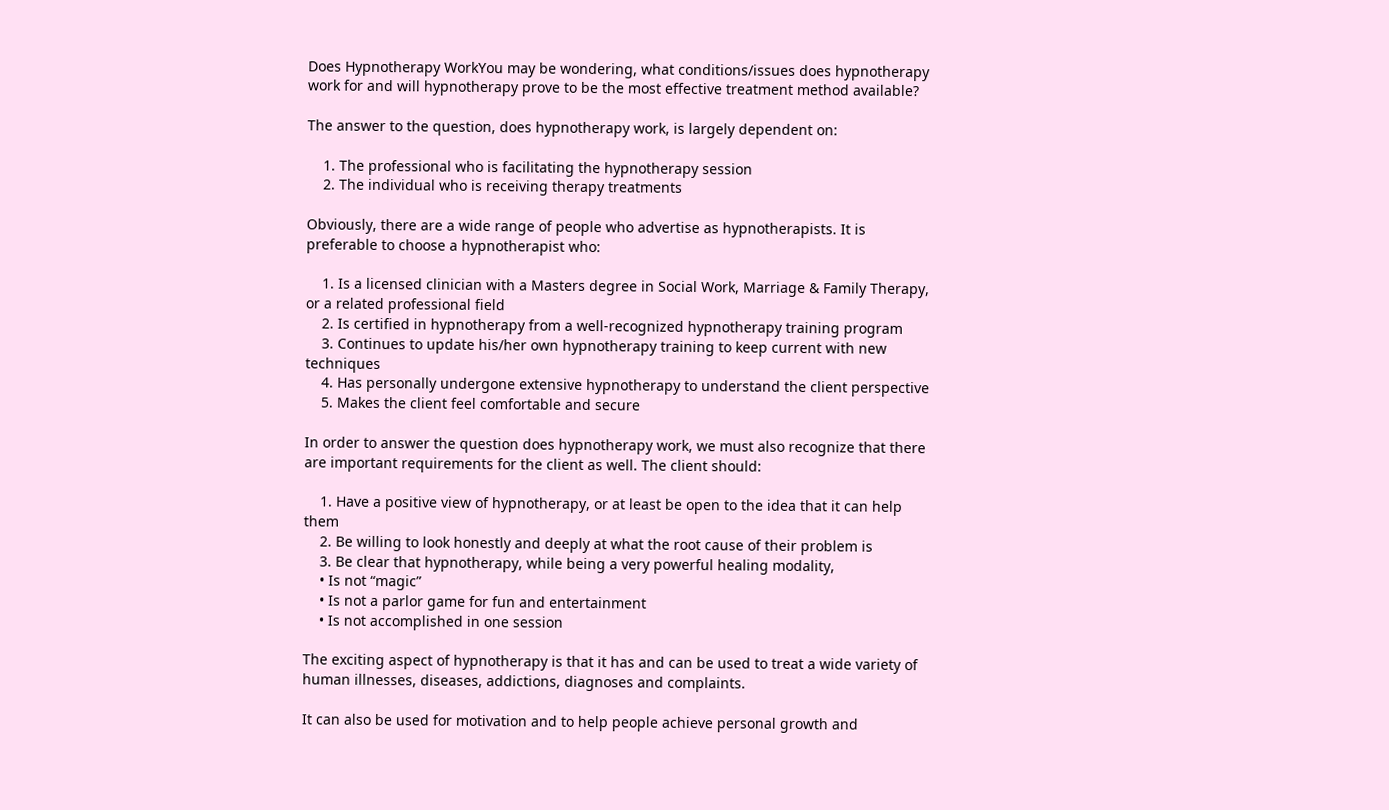Does Hypnotherapy WorkYou may be wondering, what conditions/issues does hypnotherapy work for and will hypnotherapy prove to be the most effective treatment method available?

The answer to the question, does hypnotherapy work, is largely dependent on:

    1. The professional who is facilitating the hypnotherapy session
    2. The individual who is receiving therapy treatments

Obviously, there are a wide range of people who advertise as hypnotherapists. It is preferable to choose a hypnotherapist who:

    1. Is a licensed clinician with a Masters degree in Social Work, Marriage & Family Therapy, or a related professional field
    2. Is certified in hypnotherapy from a well-recognized hypnotherapy training program
    3. Continues to update his/her own hypnotherapy training to keep current with new techniques
    4. Has personally undergone extensive hypnotherapy to understand the client perspective
    5. Makes the client feel comfortable and secure

In order to answer the question does hypnotherapy work, we must also recognize that there are important requirements for the client as well. The client should:

    1. Have a positive view of hypnotherapy, or at least be open to the idea that it can help them
    2. Be willing to look honestly and deeply at what the root cause of their problem is
    3. Be clear that hypnotherapy, while being a very powerful healing modality,
    • Is not “magic”
    • Is not a parlor game for fun and entertainment
    • Is not accomplished in one session

The exciting aspect of hypnotherapy is that it has and can be used to treat a wide variety of human illnesses, diseases, addictions, diagnoses and complaints.

It can also be used for motivation and to help people achieve personal growth and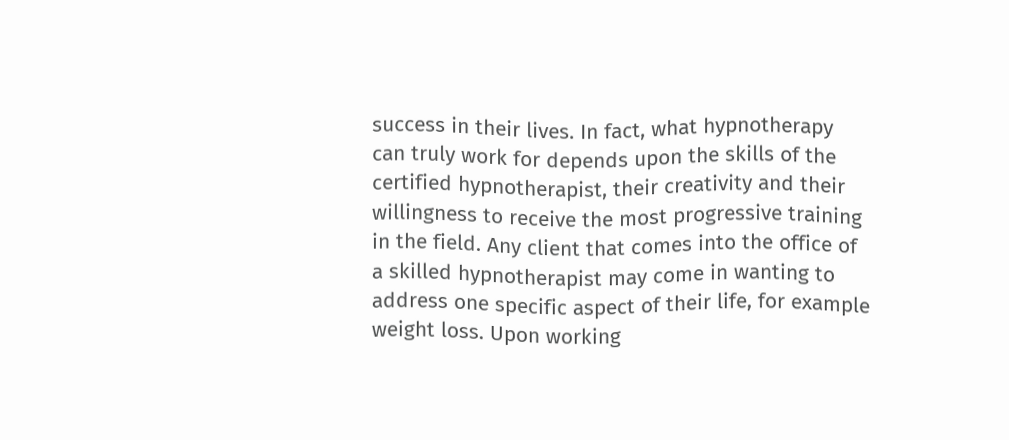success in their lives. In fact, what hypnotherapy can truly work for depends upon the skills of the certified hypnotherapist, their creativity and their willingness to receive the most progressive training in the field. Any client that comes into the office of a skilled hypnotherapist may come in wanting to address one specific aspect of their life, for example weight loss. Upon working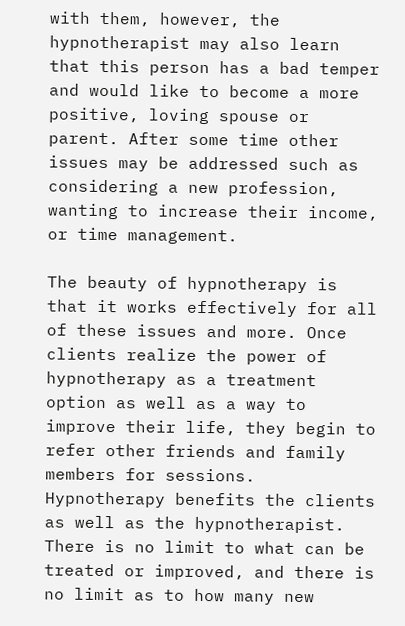with them, however, the hypnotherapist may also learn that this person has a bad temper and would like to become a more positive, loving spouse or parent. After some time other issues may be addressed such as considering a new profession, wanting to increase their income, or time management.

The beauty of hypnotherapy is that it works effectively for all of these issues and more. Once clients realize the power of hypnotherapy as a treatment option as well as a way to improve their life, they begin to refer other friends and family members for sessions. Hypnotherapy benefits the clients as well as the hypnotherapist. There is no limit to what can be treated or improved, and there is no limit as to how many new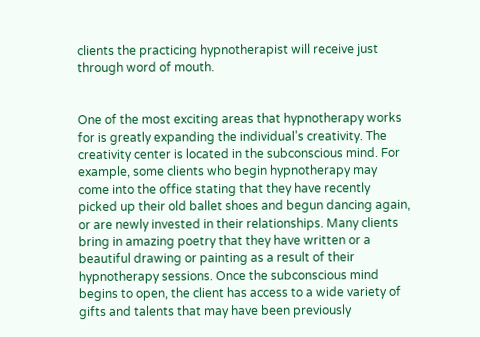clients the practicing hypnotherapist will receive just through word of mouth.


One of the most exciting areas that hypnotherapy works for is greatly expanding the individual’s creativity. The creativity center is located in the subconscious mind. For example, some clients who begin hypnotherapy may come into the office stating that they have recently picked up their old ballet shoes and begun dancing again, or are newly invested in their relationships. Many clients bring in amazing poetry that they have written or a beautiful drawing or painting as a result of their hypnotherapy sessions. Once the subconscious mind begins to open, the client has access to a wide variety of gifts and talents that may have been previously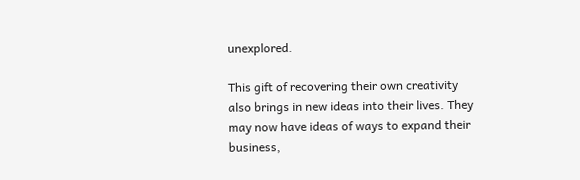unexplored.

This gift of recovering their own creativity also brings in new ideas into their lives. They may now have ideas of ways to expand their business,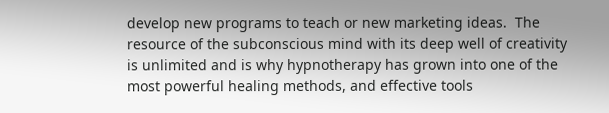develop new programs to teach or new marketing ideas.  The resource of the subconscious mind with its deep well of creativity is unlimited and is why hypnotherapy has grown into one of the most powerful healing methods, and effective tools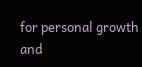for personal growth and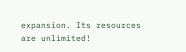expansion. Its resources are unlimited!